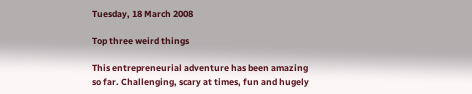Tuesday, 18 March 2008

Top three weird things

This entrepreneurial adventure has been amazing so far. Challenging, scary at times, fun and hugely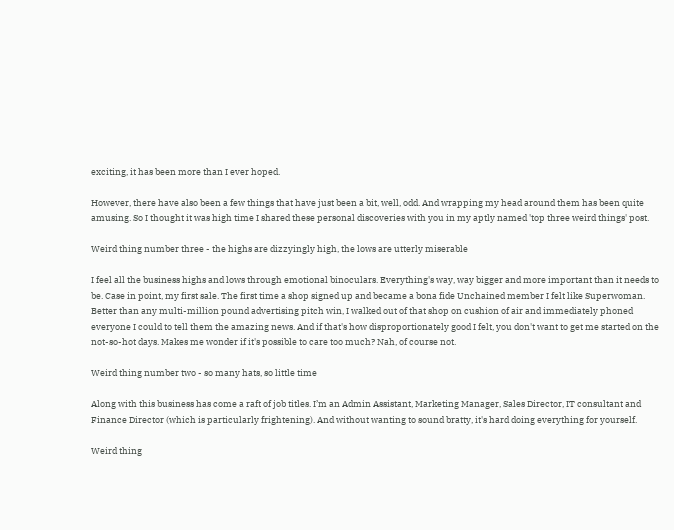exciting, it has been more than I ever hoped.

However, there have also been a few things that have just been a bit, well, odd. And wrapping my head around them has been quite amusing. So I thought it was high time I shared these personal discoveries with you in my aptly named 'top three weird things' post.

Weird thing number three - the highs are dizzyingly high, the lows are utterly miserable

I feel all the business highs and lows through emotional binoculars. Everything's way, way bigger and more important than it needs to be. Case in point, my first sale. The first time a shop signed up and became a bona fide Unchained member I felt like Superwoman. Better than any multi-million pound advertising pitch win, I walked out of that shop on cushion of air and immediately phoned everyone I could to tell them the amazing news. And if that's how disproportionately good I felt, you don't want to get me started on the not-so-hot days. Makes me wonder if it's possible to care too much? Nah, of course not.

Weird thing number two - so many hats, so little time

Along with this business has come a raft of job titles. I’m an Admin Assistant, Marketing Manager, Sales Director, IT consultant and Finance Director (which is particularly frightening). And without wanting to sound bratty, it's hard doing everything for yourself.

Weird thing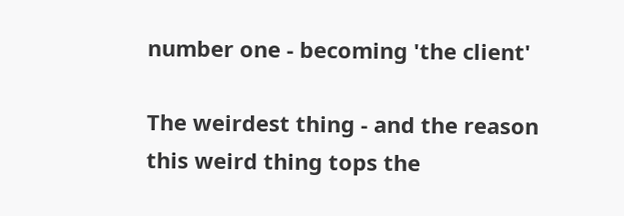number one - becoming 'the client'

The weirdest thing - and the reason this weird thing tops the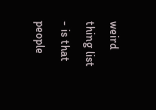weird thing list - is that people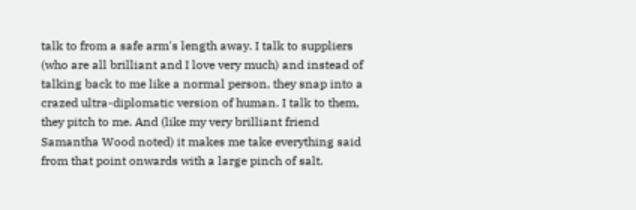talk to from a safe arm's length away. I talk to suppliers (who are all brilliant and I love very much) and instead of talking back to me like a normal person, they snap into a crazed ultra-diplomatic version of human. I talk to them, they pitch to me. And (like my very brilliant friend Samantha Wood noted) it makes me take everything said from that point onwards with a large pinch of salt.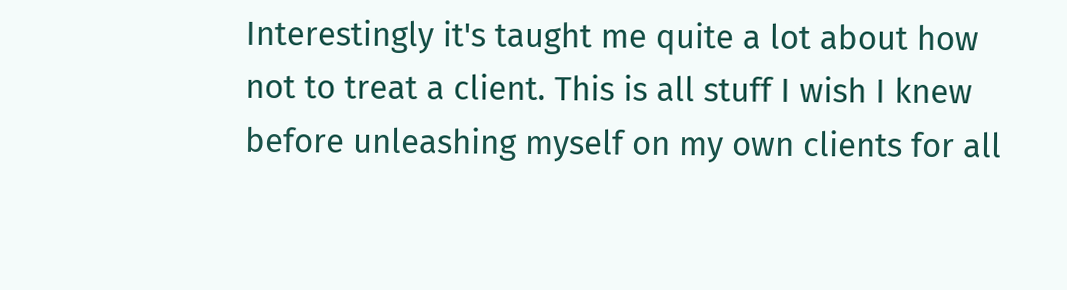Interestingly it's taught me quite a lot about how not to treat a client. This is all stuff I wish I knew before unleashing myself on my own clients for all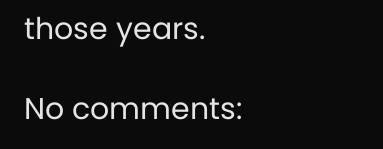those years.

No comments: